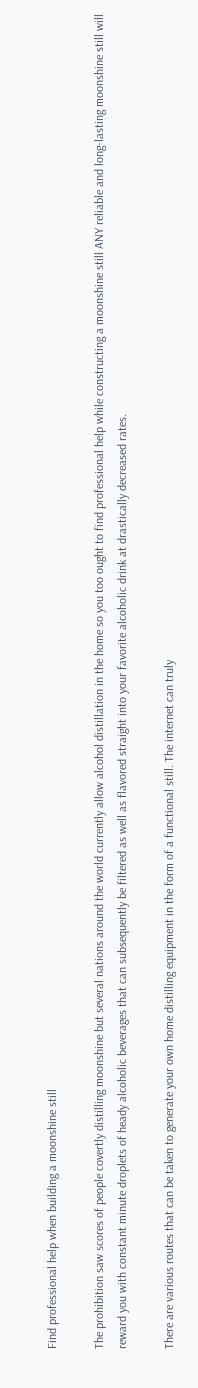Find professional help when building a moonshine still

The prohibition saw scores of people covertly distilling moonshine but several nations around the world currently allow alcohol distillation in the home so you too ought to find professional help while constructing a moonshine still ANY reliable and long-lasting moonshine still will reward you with constant minute droplets of heady alcoholic beverages that can subsequently be filtered as well as flavored straight into your favorite alcoholic drink at drastically decreased rates.

There are various routes that can be taken to generate your own home distilling equipment in the form of a functional still. The internet can truly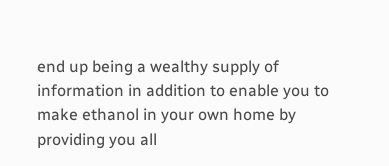end up being a wealthy supply of information in addition to enable you to make ethanol in your own home by providing you all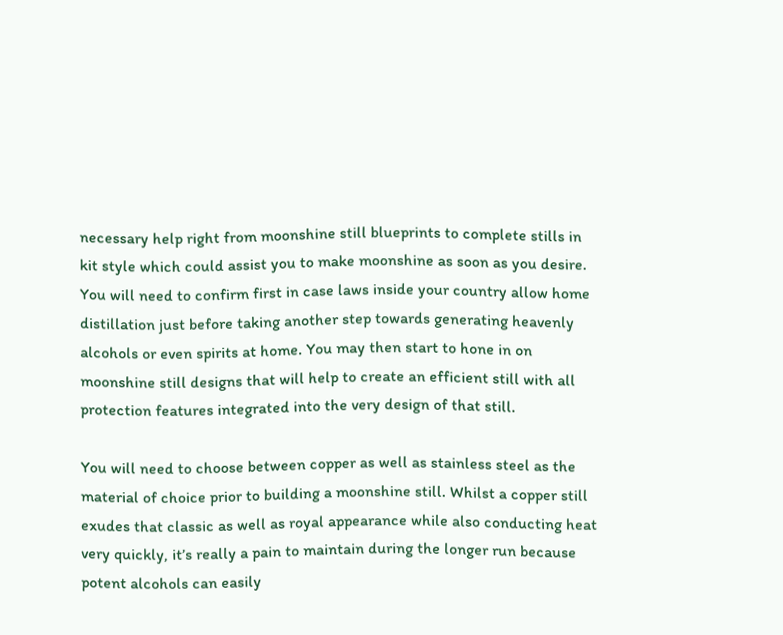necessary help right from moonshine still blueprints to complete stills in kit style which could assist you to make moonshine as soon as you desire. You will need to confirm first in case laws inside your country allow home distillation just before taking another step towards generating heavenly alcohols or even spirits at home. You may then start to hone in on moonshine still designs that will help to create an efficient still with all protection features integrated into the very design of that still.

You will need to choose between copper as well as stainless steel as the material of choice prior to building a moonshine still. Whilst a copper still exudes that classic as well as royal appearance while also conducting heat very quickly, it’s really a pain to maintain during the longer run because potent alcohols can easily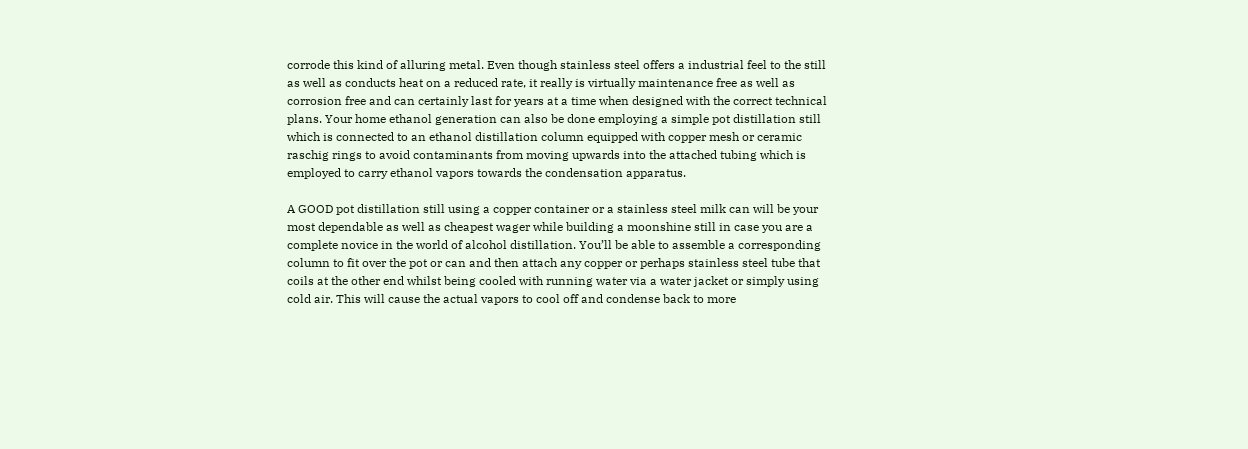corrode this kind of alluring metal. Even though stainless steel offers a industrial feel to the still as well as conducts heat on a reduced rate, it really is virtually maintenance free as well as corrosion free and can certainly last for years at a time when designed with the correct technical plans. Your home ethanol generation can also be done employing a simple pot distillation still which is connected to an ethanol distillation column equipped with copper mesh or ceramic raschig rings to avoid contaminants from moving upwards into the attached tubing which is employed to carry ethanol vapors towards the condensation apparatus.

A GOOD pot distillation still using a copper container or a stainless steel milk can will be your most dependable as well as cheapest wager while building a moonshine still in case you are a complete novice in the world of alcohol distillation. You’ll be able to assemble a corresponding column to fit over the pot or can and then attach any copper or perhaps stainless steel tube that coils at the other end whilst being cooled with running water via a water jacket or simply using cold air. This will cause the actual vapors to cool off and condense back to more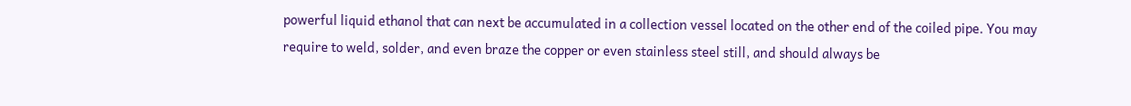powerful liquid ethanol that can next be accumulated in a collection vessel located on the other end of the coiled pipe. You may require to weld, solder, and even braze the copper or even stainless steel still, and should always be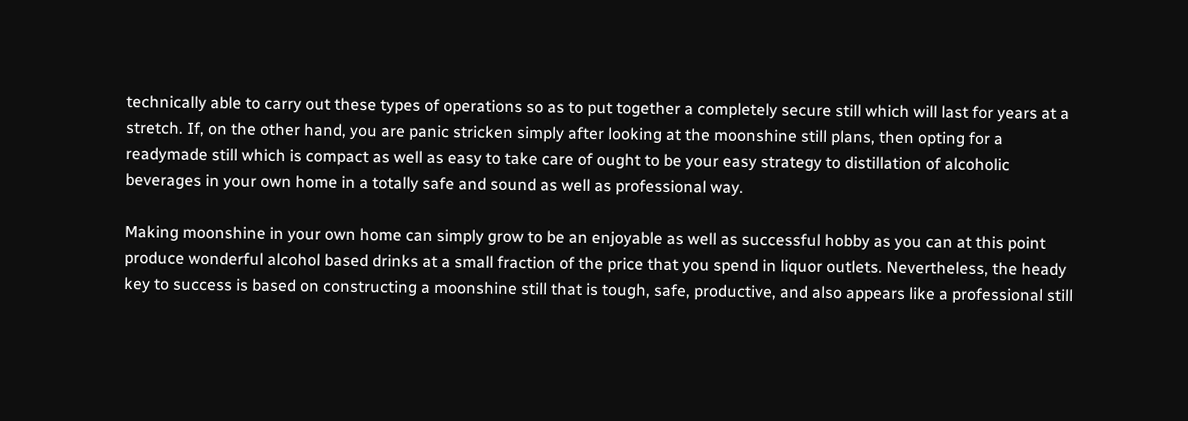technically able to carry out these types of operations so as to put together a completely secure still which will last for years at a stretch. If, on the other hand, you are panic stricken simply after looking at the moonshine still plans, then opting for a readymade still which is compact as well as easy to take care of ought to be your easy strategy to distillation of alcoholic beverages in your own home in a totally safe and sound as well as professional way.

Making moonshine in your own home can simply grow to be an enjoyable as well as successful hobby as you can at this point produce wonderful alcohol based drinks at a small fraction of the price that you spend in liquor outlets. Nevertheless, the heady key to success is based on constructing a moonshine still that is tough, safe, productive, and also appears like a professional still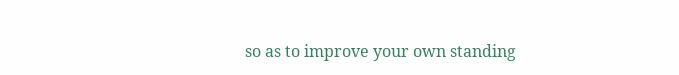so as to improve your own standing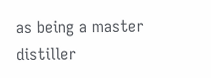as being a master distiller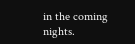in the coming nights.